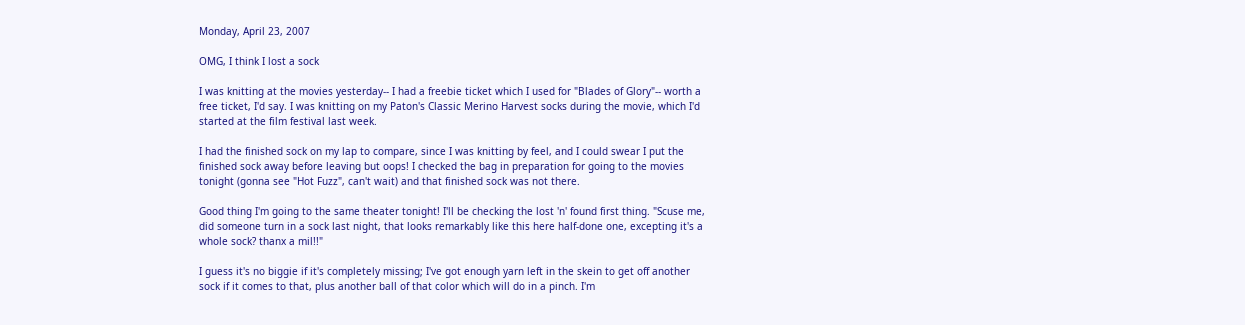Monday, April 23, 2007

OMG, I think I lost a sock

I was knitting at the movies yesterday-- I had a freebie ticket which I used for "Blades of Glory"-- worth a free ticket, I'd say. I was knitting on my Paton's Classic Merino Harvest socks during the movie, which I'd started at the film festival last week.

I had the finished sock on my lap to compare, since I was knitting by feel, and I could swear I put the finished sock away before leaving but oops! I checked the bag in preparation for going to the movies tonight (gonna see "Hot Fuzz", can't wait) and that finished sock was not there.

Good thing I'm going to the same theater tonight! I'll be checking the lost 'n' found first thing. "Scuse me, did someone turn in a sock last night, that looks remarkably like this here half-done one, excepting it's a whole sock? thanx a mil!!"

I guess it's no biggie if it's completely missing; I've got enough yarn left in the skein to get off another sock if it comes to that, plus another ball of that color which will do in a pinch. I'm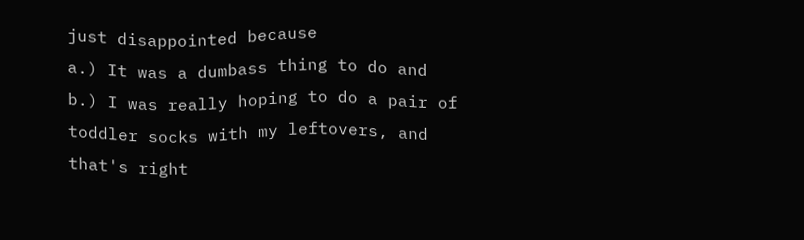just disappointed because
a.) It was a dumbass thing to do and
b.) I was really hoping to do a pair of toddler socks with my leftovers, and that's right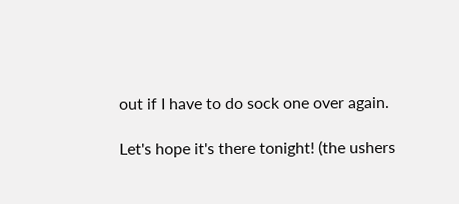out if I have to do sock one over again.

Let's hope it's there tonight! (the ushers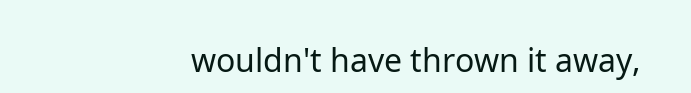wouldn't have thrown it away,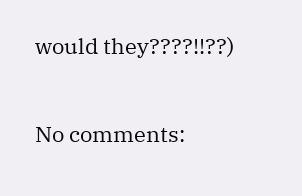would they????!!??)

No comments: